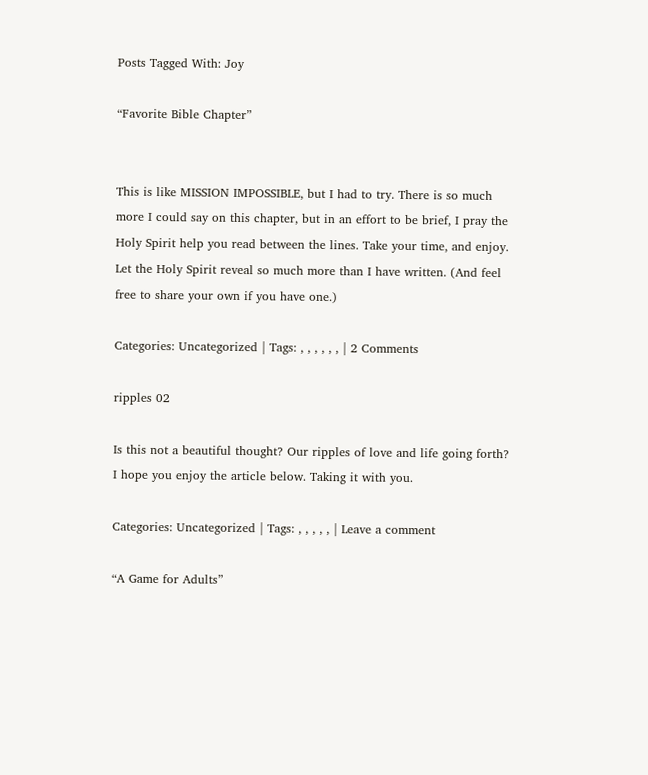Posts Tagged With: Joy

“Favorite Bible Chapter”


This is like MISSION IMPOSSIBLE, but I had to try. There is so much more I could say on this chapter, but in an effort to be brief, I pray the Holy Spirit help you read between the lines. Take your time, and enjoy. Let the Holy Spirit reveal so much more than I have written. (And feel free to share your own if you have one.)

Categories: Uncategorized | Tags: , , , , , , | 2 Comments

ripples 02

Is this not a beautiful thought? Our ripples of love and life going forth? I hope you enjoy the article below. Taking it with you.

Categories: Uncategorized | Tags: , , , , , | Leave a comment

“A Game for Adults”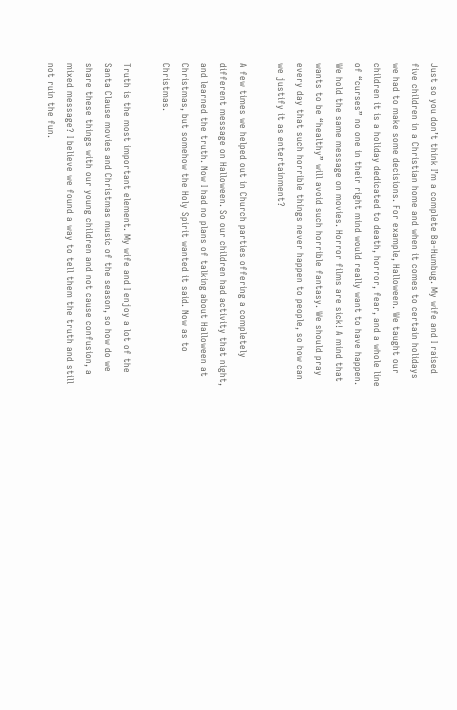Just so you don’t think I’m a complete Ba-Humbug. My wife and I raised five children in a Christian home and when it comes to certain holidays we had to make some decisions. For example, Halloween. We taught our children it is a holiday dedicated to death, horror, fear, and a whole line of “curses” no one in their right mind would really want to have happen. We hold the same message on movies. Horror films are sick! A mind that wants to be “healthy” will avoid such horrible fantasy. We should pray every day that such horrible things never happen to people, so how can we justify it as entertainment?

A few times we helped out in Church parties offering a completely different message on Halloween. So our children had activity that night, and learned the truth. Now I had no plans of talking about Halloween at Christmas, but somehow the Holy Spirit wanted it said. Now as to Christmas.

Truth is the most important element. My wife and I enjoy a lot of the Santa Clause movies and Christmas music of the season, so how do we share these things with our young children and not cause confusion, a mixed message? I believe we found a way to tell them the truth and still not ruin the fun.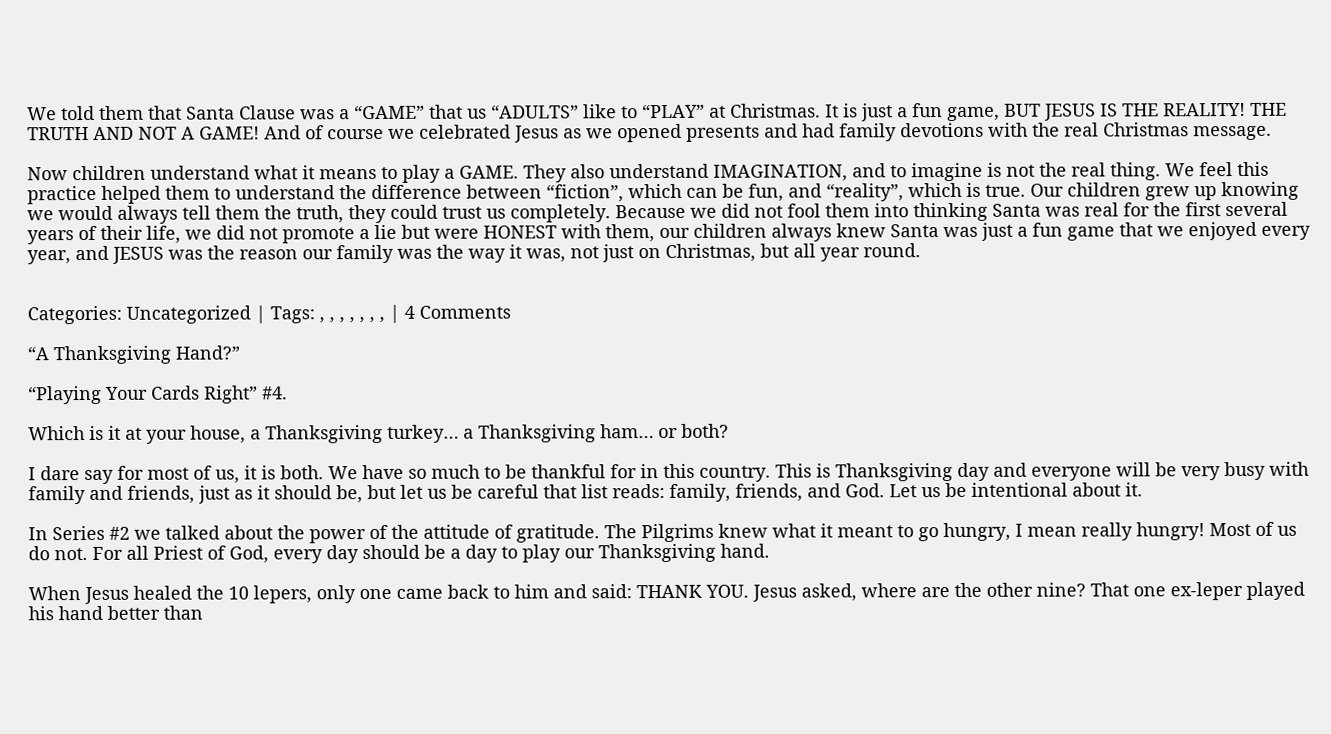We told them that Santa Clause was a “GAME” that us “ADULTS” like to “PLAY” at Christmas. It is just a fun game, BUT JESUS IS THE REALITY! THE TRUTH AND NOT A GAME! And of course we celebrated Jesus as we opened presents and had family devotions with the real Christmas message.

Now children understand what it means to play a GAME. They also understand IMAGINATION, and to imagine is not the real thing. We feel this practice helped them to understand the difference between “fiction”, which can be fun, and “reality”, which is true. Our children grew up knowing we would always tell them the truth, they could trust us completely. Because we did not fool them into thinking Santa was real for the first several years of their life, we did not promote a lie but were HONEST with them, our children always knew Santa was just a fun game that we enjoyed every year, and JESUS was the reason our family was the way it was, not just on Christmas, but all year round.


Categories: Uncategorized | Tags: , , , , , , , | 4 Comments

“A Thanksgiving Hand?”

“Playing Your Cards Right” #4.

Which is it at your house, a Thanksgiving turkey… a Thanksgiving ham… or both?

I dare say for most of us, it is both. We have so much to be thankful for in this country. This is Thanksgiving day and everyone will be very busy with family and friends, just as it should be, but let us be careful that list reads: family, friends, and God. Let us be intentional about it.

In Series #2 we talked about the power of the attitude of gratitude. The Pilgrims knew what it meant to go hungry, I mean really hungry! Most of us do not. For all Priest of God, every day should be a day to play our Thanksgiving hand.

When Jesus healed the 10 lepers, only one came back to him and said: THANK YOU. Jesus asked, where are the other nine? That one ex-leper played his hand better than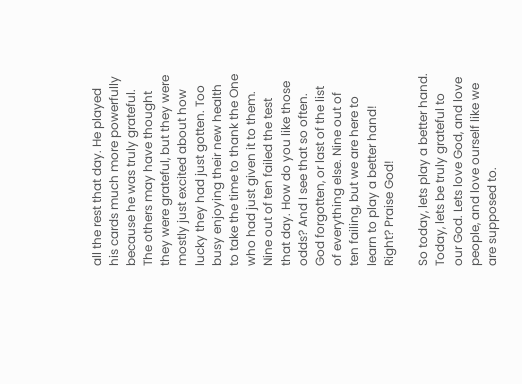all the rest that day. He played his cards much more powerfully because he was truly grateful. The others may have thought they were grateful, but they were mostly just excited about how lucky they had just gotten. Too busy enjoying their new health to take the time to thank the One who had just given it to them. Nine out of ten failed the test that day. How do you like those odds? And I see that so often. God forgotten, or last of the list of everything else. Nine out of ten failing, but we are here to learn to play a better hand! Right? Praise God!

So today, lets play a better hand. Today, lets be truly grateful to our God. Lets love God, and love people, and love ourself like we are supposed to.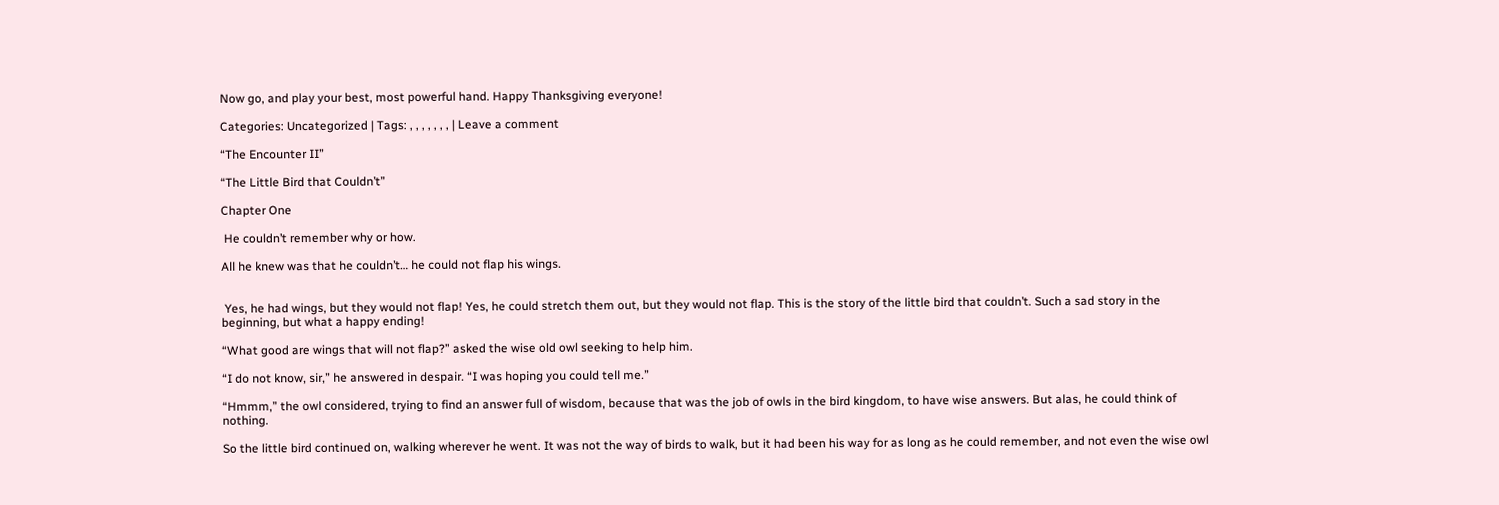Now go, and play your best, most powerful hand. Happy Thanksgiving everyone!

Categories: Uncategorized | Tags: , , , , , , , | Leave a comment

“The Encounter II”

“The Little Bird that Couldn’t”

Chapter One

 He couldn’t remember why or how.

All he knew was that he couldn’t… he could not flap his wings.


 Yes, he had wings, but they would not flap! Yes, he could stretch them out, but they would not flap. This is the story of the little bird that couldn’t. Such a sad story in the beginning, but what a happy ending!

“What good are wings that will not flap?” asked the wise old owl seeking to help him.

“I do not know, sir,” he answered in despair. “I was hoping you could tell me.”

“Hmmm,” the owl considered, trying to find an answer full of wisdom, because that was the job of owls in the bird kingdom, to have wise answers. But alas, he could think of nothing.

So the little bird continued on, walking wherever he went. It was not the way of birds to walk, but it had been his way for as long as he could remember, and not even the wise owl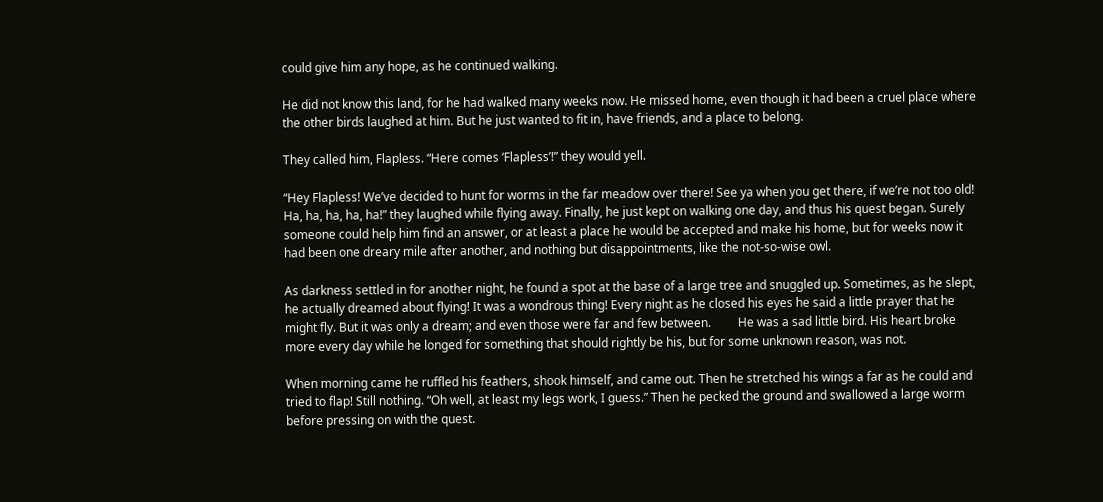could give him any hope, as he continued walking.

He did not know this land, for he had walked many weeks now. He missed home, even though it had been a cruel place where the other birds laughed at him. But he just wanted to fit in, have friends, and a place to belong.

They called him, Flapless. “Here comes ‘Flapless’!” they would yell.

“Hey Flapless! We’ve decided to hunt for worms in the far meadow over there! See ya when you get there, if we’re not too old! Ha, ha, ha, ha, ha!” they laughed while flying away. Finally, he just kept on walking one day, and thus his quest began. Surely someone could help him find an answer, or at least a place he would be accepted and make his home, but for weeks now it had been one dreary mile after another, and nothing but disappointments, like the not-so-wise owl.

As darkness settled in for another night, he found a spot at the base of a large tree and snuggled up. Sometimes, as he slept, he actually dreamed about flying! It was a wondrous thing! Every night as he closed his eyes he said a little prayer that he might fly. But it was only a dream; and even those were far and few between.         He was a sad little bird. His heart broke more every day while he longed for something that should rightly be his, but for some unknown reason, was not.

When morning came he ruffled his feathers, shook himself, and came out. Then he stretched his wings a far as he could and tried to flap! Still nothing. “Oh well, at least my legs work, I guess.” Then he pecked the ground and swallowed a large worm before pressing on with the quest.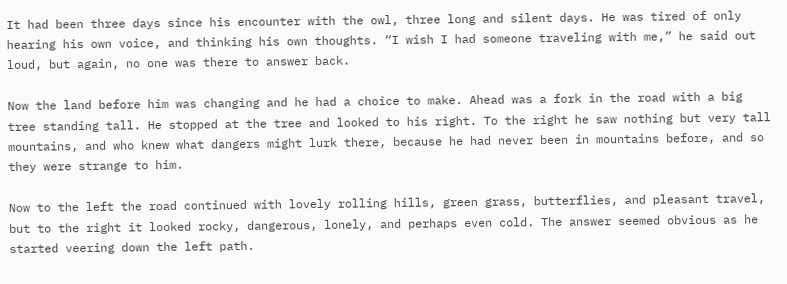It had been three days since his encounter with the owl, three long and silent days. He was tired of only hearing his own voice, and thinking his own thoughts. “I wish I had someone traveling with me,” he said out loud, but again, no one was there to answer back.

Now the land before him was changing and he had a choice to make. Ahead was a fork in the road with a big tree standing tall. He stopped at the tree and looked to his right. To the right he saw nothing but very tall mountains, and who knew what dangers might lurk there, because he had never been in mountains before, and so they were strange to him.

Now to the left the road continued with lovely rolling hills, green grass, butterflies, and pleasant travel, but to the right it looked rocky, dangerous, lonely, and perhaps even cold. The answer seemed obvious as he started veering down the left path.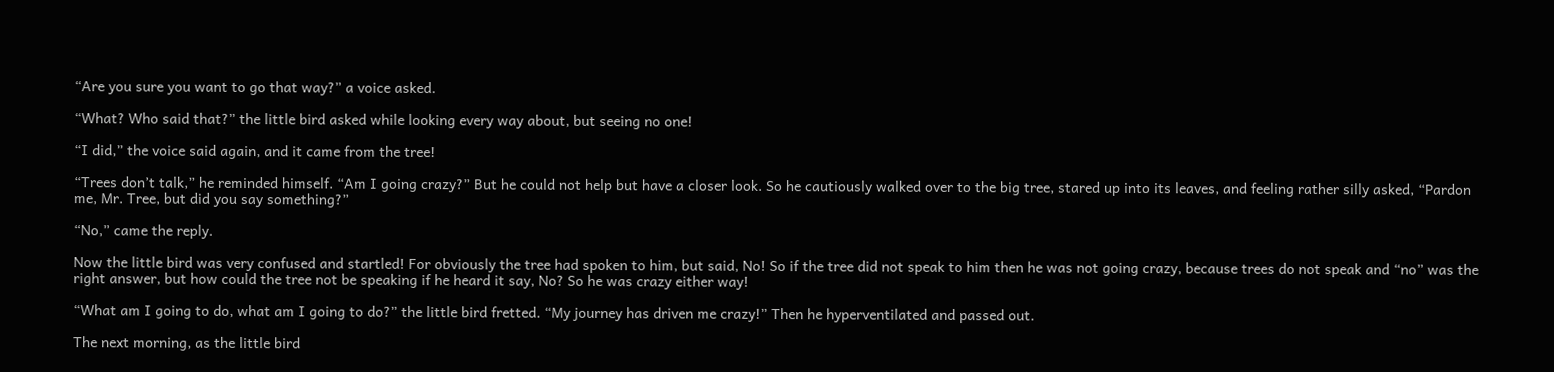“Are you sure you want to go that way?” a voice asked.

“What? Who said that?” the little bird asked while looking every way about, but seeing no one!

“I did,” the voice said again, and it came from the tree!

“Trees don’t talk,” he reminded himself. “Am I going crazy?” But he could not help but have a closer look. So he cautiously walked over to the big tree, stared up into its leaves, and feeling rather silly asked, “Pardon me, Mr. Tree, but did you say something?”

“No,” came the reply.

Now the little bird was very confused and startled! For obviously the tree had spoken to him, but said, No! So if the tree did not speak to him then he was not going crazy, because trees do not speak and “no” was the right answer, but how could the tree not be speaking if he heard it say, No? So he was crazy either way!

“What am I going to do, what am I going to do?” the little bird fretted. “My journey has driven me crazy!” Then he hyperventilated and passed out.

The next morning, as the little bird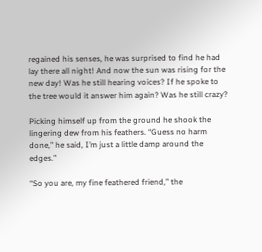regained his senses, he was surprised to find he had lay there all night! And now the sun was rising for the new day! Was he still hearing voices? If he spoke to the tree would it answer him again? Was he still crazy?

Picking himself up from the ground he shook the lingering dew from his feathers. “Guess no harm done,” he said, I’m just a little damp around the edges.”

“So you are, my fine feathered friend,” the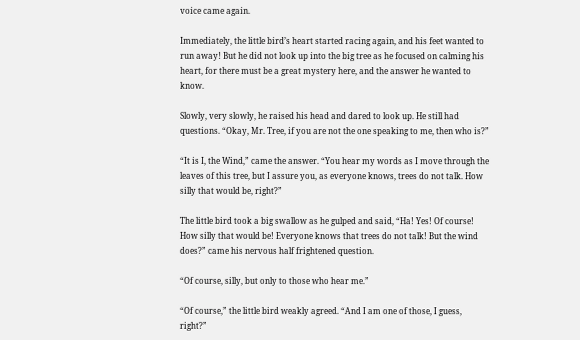voice came again.

Immediately, the little bird’s heart started racing again, and his feet wanted to run away! But he did not look up into the big tree as he focused on calming his heart, for there must be a great mystery here, and the answer he wanted to know.

Slowly, very slowly, he raised his head and dared to look up. He still had questions. “Okay, Mr. Tree, if you are not the one speaking to me, then who is?”

“It is I, the Wind,” came the answer. “You hear my words as I move through the leaves of this tree, but I assure you, as everyone knows, trees do not talk. How silly that would be, right?”

The little bird took a big swallow as he gulped and said, “Ha! Yes! Of course! How silly that would be! Everyone knows that trees do not talk! But the wind does?” came his nervous half frightened question.

“Of course, silly, but only to those who hear me.”

“Of course,” the little bird weakly agreed. “And I am one of those, I guess, right?”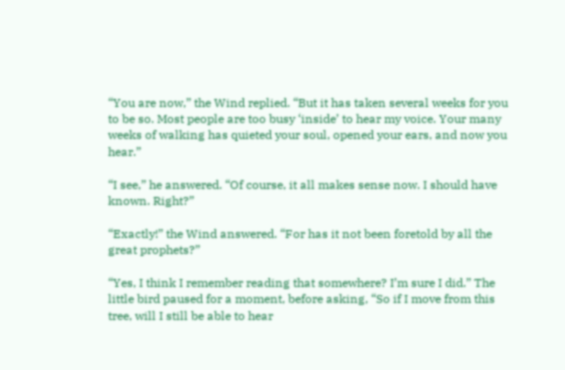“You are now,” the Wind replied. “But it has taken several weeks for you to be so. Most people are too busy ‘inside’ to hear my voice. Your many weeks of walking has quieted your soul, opened your ears, and now you hear.”

“I see,” he answered. “Of course, it all makes sense now. I should have known. Right?”

“Exactly!” the Wind answered. “For has it not been foretold by all the great prophets?”

“Yes, I think I remember reading that somewhere? I’m sure I did.” The little bird paused for a moment, before asking, “So if I move from this tree, will I still be able to hear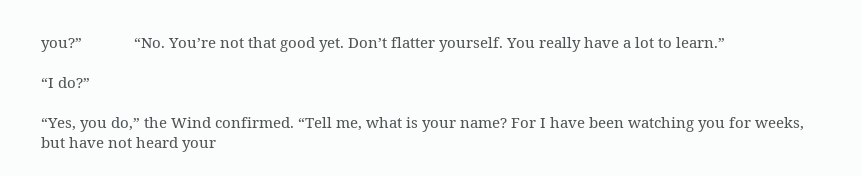you?”             “No. You’re not that good yet. Don’t flatter yourself. You really have a lot to learn.”

“I do?”

“Yes, you do,” the Wind confirmed. “Tell me, what is your name? For I have been watching you for weeks, but have not heard your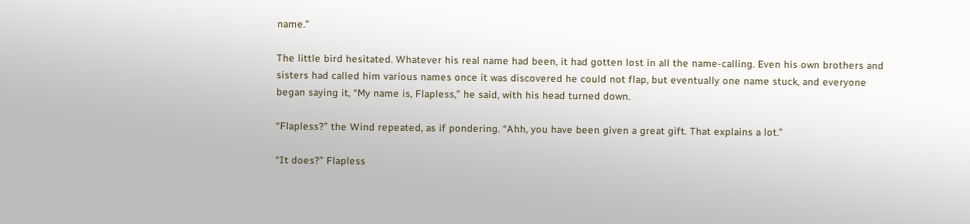name.”

The little bird hesitated. Whatever his real name had been, it had gotten lost in all the name-calling. Even his own brothers and sisters had called him various names once it was discovered he could not flap, but eventually one name stuck, and everyone began saying it, “My name is, Flapless,” he said, with his head turned down.

“Flapless?” the Wind repeated, as if pondering. “Ahh, you have been given a great gift. That explains a lot.”

“It does?” Flapless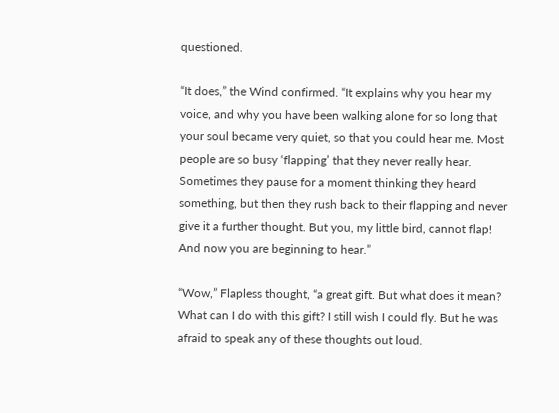questioned.

“It does,” the Wind confirmed. “It explains why you hear my voice, and why you have been walking alone for so long that your soul became very quiet, so that you could hear me. Most people are so busy ‘flapping’ that they never really hear. Sometimes they pause for a moment thinking they heard something, but then they rush back to their flapping and never give it a further thought. But you, my little bird, cannot flap! And now you are beginning to hear.”

“Wow,” Flapless thought, “a great gift. But what does it mean? What can I do with this gift? I still wish I could fly. But he was afraid to speak any of these thoughts out loud.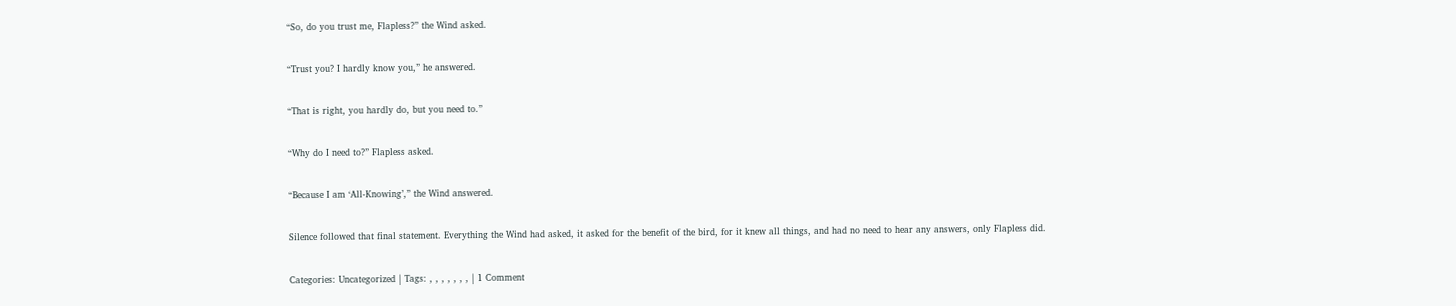“So, do you trust me, Flapless?” the Wind asked.

“Trust you? I hardly know you,” he answered.

“That is right, you hardly do, but you need to.”

“Why do I need to?” Flapless asked.

“Because I am ‘All-Knowing’,” the Wind answered.

Silence followed that final statement. Everything the Wind had asked, it asked for the benefit of the bird, for it knew all things, and had no need to hear any answers, only Flapless did.

Categories: Uncategorized | Tags: , , , , , , , | 1 Comment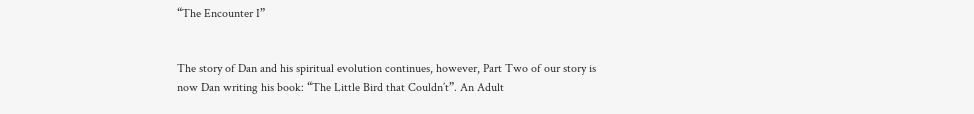“The Encounter I”


The story of Dan and his spiritual evolution continues, however, Part Two of our story is now Dan writing his book: “The Little Bird that Couldn’t”. An Adult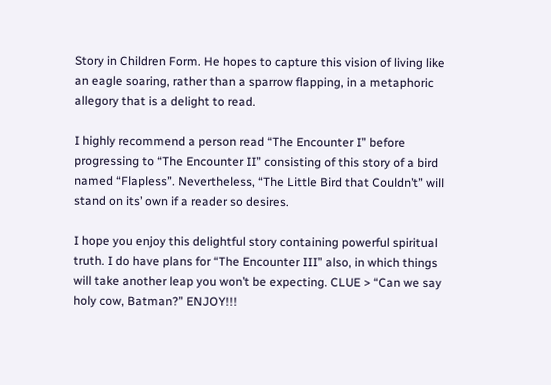Story in Children Form. He hopes to capture this vision of living like an eagle soaring, rather than a sparrow flapping, in a metaphoric allegory that is a delight to read.

I highly recommend a person read “The Encounter I” before progressing to “The Encounter II” consisting of this story of a bird named “Flapless”. Nevertheless, “The Little Bird that Couldn’t” will stand on its’ own if a reader so desires.

I hope you enjoy this delightful story containing powerful spiritual truth. I do have plans for “The Encounter III” also, in which things will take another leap you won’t be expecting. CLUE > “Can we say holy cow, Batman?” ENJOY!!!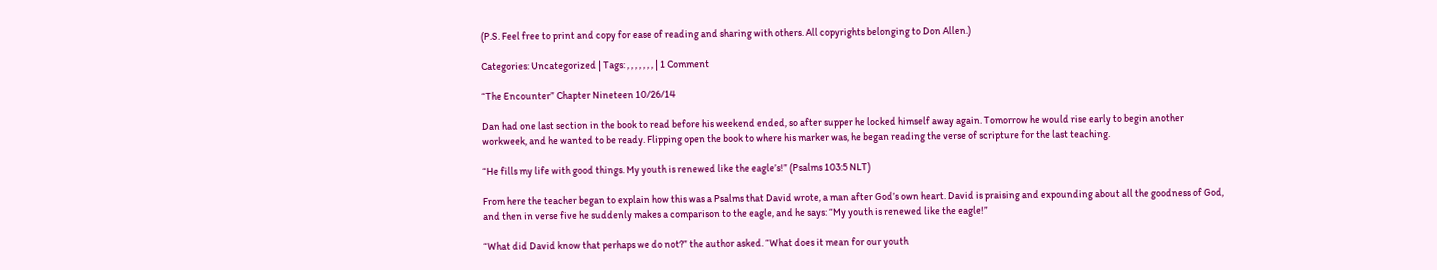(P.S. Feel free to print and copy for ease of reading and sharing with others. All copyrights belonging to Don Allen.)

Categories: Uncategorized | Tags: , , , , , , , | 1 Comment

“The Encounter” Chapter Nineteen 10/26/14

Dan had one last section in the book to read before his weekend ended, so after supper he locked himself away again. Tomorrow he would rise early to begin another workweek, and he wanted to be ready. Flipping open the book to where his marker was, he began reading the verse of scripture for the last teaching.

“He fills my life with good things. My youth is renewed like the eagle’s!” (Psalms 103:5 NLT)

From here the teacher began to explain how this was a Psalms that David wrote, a man after God’s own heart. David is praising and expounding about all the goodness of God, and then in verse five he suddenly makes a comparison to the eagle, and he says: “My youth is renewed like the eagle!”

“What did David know that perhaps we do not?” the author asked. “What does it mean for our youth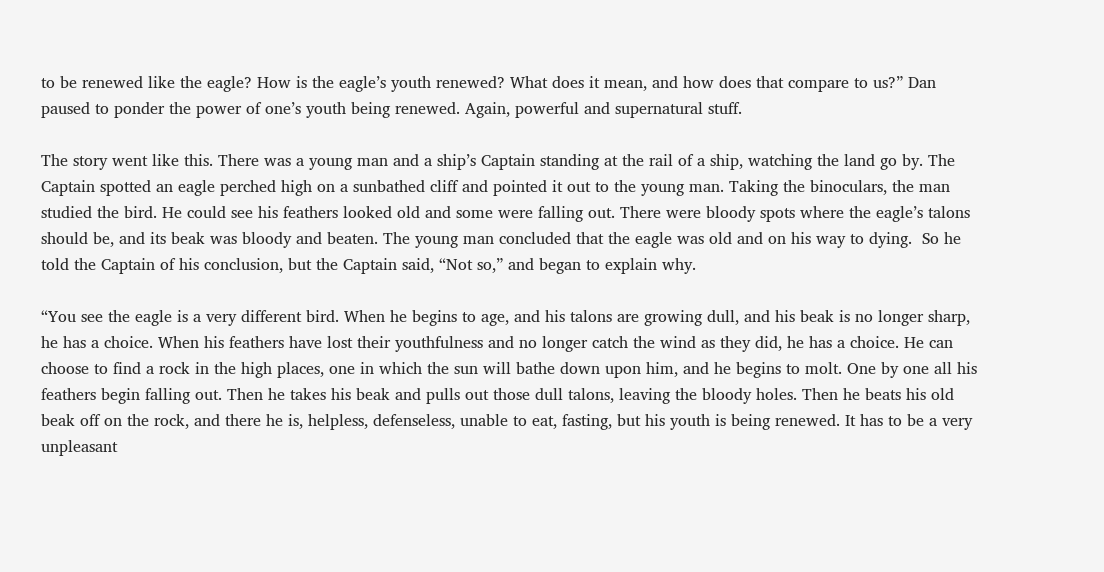to be renewed like the eagle? How is the eagle’s youth renewed? What does it mean, and how does that compare to us?” Dan paused to ponder the power of one’s youth being renewed. Again, powerful and supernatural stuff.

The story went like this. There was a young man and a ship’s Captain standing at the rail of a ship, watching the land go by. The Captain spotted an eagle perched high on a sunbathed cliff and pointed it out to the young man. Taking the binoculars, the man studied the bird. He could see his feathers looked old and some were falling out. There were bloody spots where the eagle’s talons should be, and its beak was bloody and beaten. The young man concluded that the eagle was old and on his way to dying.  So he told the Captain of his conclusion, but the Captain said, “Not so,” and began to explain why.

“You see the eagle is a very different bird. When he begins to age, and his talons are growing dull, and his beak is no longer sharp, he has a choice. When his feathers have lost their youthfulness and no longer catch the wind as they did, he has a choice. He can choose to find a rock in the high places, one in which the sun will bathe down upon him, and he begins to molt. One by one all his feathers begin falling out. Then he takes his beak and pulls out those dull talons, leaving the bloody holes. Then he beats his old beak off on the rock, and there he is, helpless, defenseless, unable to eat, fasting, but his youth is being renewed. It has to be a very unpleasant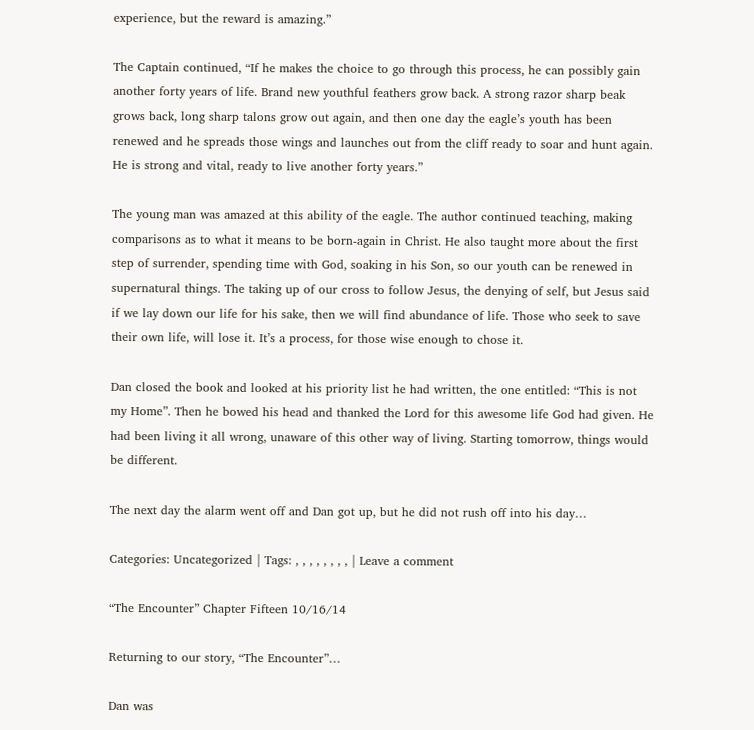experience, but the reward is amazing.”

The Captain continued, “If he makes the choice to go through this process, he can possibly gain another forty years of life. Brand new youthful feathers grow back. A strong razor sharp beak grows back, long sharp talons grow out again, and then one day the eagle’s youth has been renewed and he spreads those wings and launches out from the cliff ready to soar and hunt again. He is strong and vital, ready to live another forty years.”

The young man was amazed at this ability of the eagle. The author continued teaching, making comparisons as to what it means to be born-again in Christ. He also taught more about the first step of surrender, spending time with God, soaking in his Son, so our youth can be renewed in supernatural things. The taking up of our cross to follow Jesus, the denying of self, but Jesus said if we lay down our life for his sake, then we will find abundance of life. Those who seek to save their own life, will lose it. It’s a process, for those wise enough to chose it.

Dan closed the book and looked at his priority list he had written, the one entitled: “This is not my Home”. Then he bowed his head and thanked the Lord for this awesome life God had given. He had been living it all wrong, unaware of this other way of living. Starting tomorrow, things would be different.

The next day the alarm went off and Dan got up, but he did not rush off into his day…

Categories: Uncategorized | Tags: , , , , , , , , | Leave a comment

“The Encounter” Chapter Fifteen 10/16/14

Returning to our story, “The Encounter”…

Dan was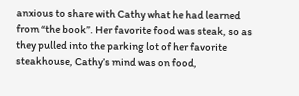anxious to share with Cathy what he had learned from “the book”. Her favorite food was steak, so as they pulled into the parking lot of her favorite steakhouse, Cathy’s mind was on food,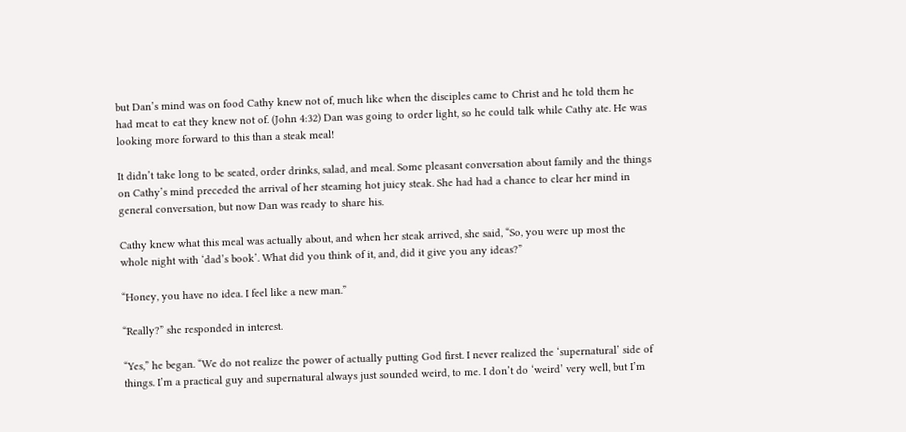but Dan’s mind was on food Cathy knew not of, much like when the disciples came to Christ and he told them he had meat to eat they knew not of. (John 4:32) Dan was going to order light, so he could talk while Cathy ate. He was looking more forward to this than a steak meal!

It didn’t take long to be seated, order drinks, salad, and meal. Some pleasant conversation about family and the things on Cathy’s mind preceded the arrival of her steaming hot juicy steak. She had had a chance to clear her mind in general conversation, but now Dan was ready to share his.

Cathy knew what this meal was actually about, and when her steak arrived, she said, “So, you were up most the whole night with ‘dad’s book’. What did you think of it, and, did it give you any ideas?”

“Honey, you have no idea. I feel like a new man.”

“Really?” she responded in interest.

“Yes,” he began. “We do not realize the power of actually putting God first. I never realized the ‘supernatural’ side of things. I’m a practical guy and supernatural always just sounded weird, to me. I don’t do ‘weird’ very well, but I’m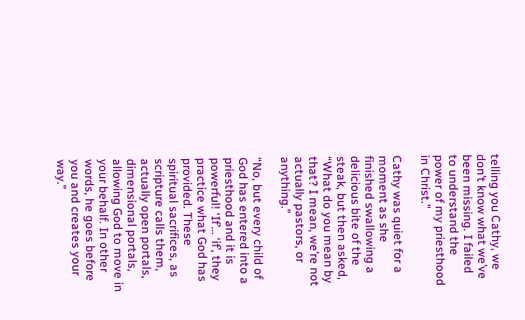telling you Cathy, we don’t know what we’ve been missing. I failed to understand the power of my priesthood in Christ.”

Cathy was quiet for a moment as she finished swallowing a delicious bite of the steak, but then asked, “What do you mean by that? I mean, we’re not actually pastors, or anything.”

“No, but every child of God has entered into a priesthood and it is powerful! ‘If’… ‘if’, they practice what God has provided. These spiritual sacrifices, as scripture calls them, actually open portals, dimensional portals, allowing God to move in your behalf. In other words, he goes before you and creates your way.”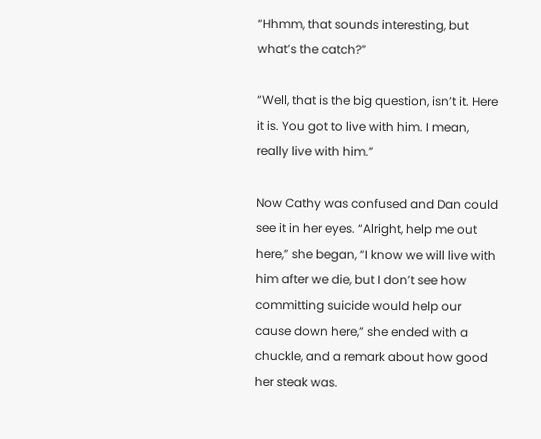“Hhmm, that sounds interesting, but what’s the catch?”

“Well, that is the big question, isn’t it. Here it is. You got to live with him. I mean, really live with him.”

Now Cathy was confused and Dan could see it in her eyes. “Alright, help me out here,” she began, “I know we will live with him after we die, but I don’t see how committing suicide would help our cause down here,” she ended with a chuckle, and a remark about how good her steak was.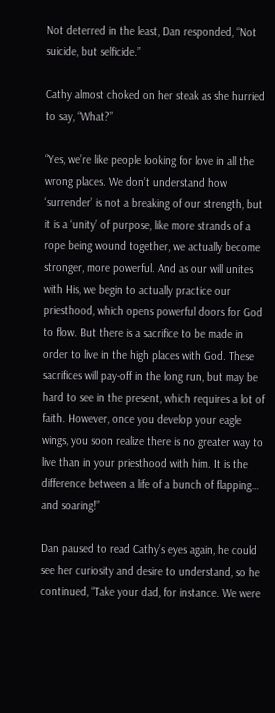Not deterred in the least, Dan responded, “Not suicide, but selficide.”

Cathy almost choked on her steak as she hurried to say, “What?”

“Yes, we’re like people looking for love in all the wrong places. We don’t understand how ‘surrender’ is not a breaking of our strength, but it is a ‘unity’ of purpose, like more strands of a rope being wound together, we actually become stronger, more powerful. And as our will unites with His, we begin to actually practice our priesthood, which opens powerful doors for God to flow. But there is a sacrifice to be made in order to live in the high places with God. These sacrifices will pay-off in the long run, but may be hard to see in the present, which requires a lot of faith. However, once you develop your eagle wings, you soon realize there is no greater way to live than in your priesthood with him. It is the difference between a life of a bunch of flapping… and soaring!”

Dan paused to read Cathy’s eyes again, he could see her curiosity and desire to understand, so he continued, “Take your dad, for instance. We were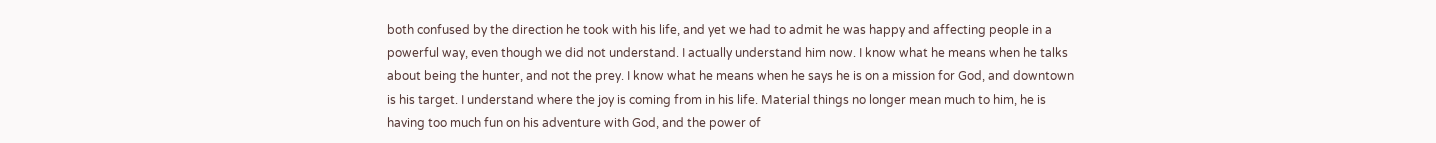both confused by the direction he took with his life, and yet we had to admit he was happy and affecting people in a powerful way, even though we did not understand. I actually understand him now. I know what he means when he talks about being the hunter, and not the prey. I know what he means when he says he is on a mission for God, and downtown is his target. I understand where the joy is coming from in his life. Material things no longer mean much to him, he is having too much fun on his adventure with God, and the power of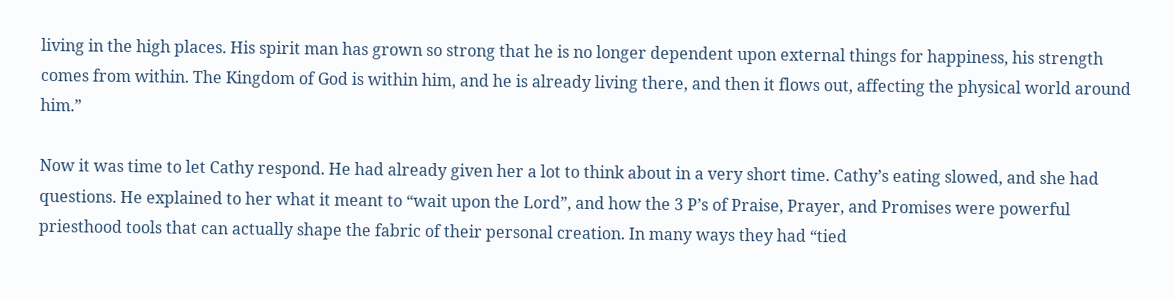living in the high places. His spirit man has grown so strong that he is no longer dependent upon external things for happiness, his strength comes from within. The Kingdom of God is within him, and he is already living there, and then it flows out, affecting the physical world around him.”

Now it was time to let Cathy respond. He had already given her a lot to think about in a very short time. Cathy’s eating slowed, and she had questions. He explained to her what it meant to “wait upon the Lord”, and how the 3 P’s of Praise, Prayer, and Promises were powerful priesthood tools that can actually shape the fabric of their personal creation. In many ways they had “tied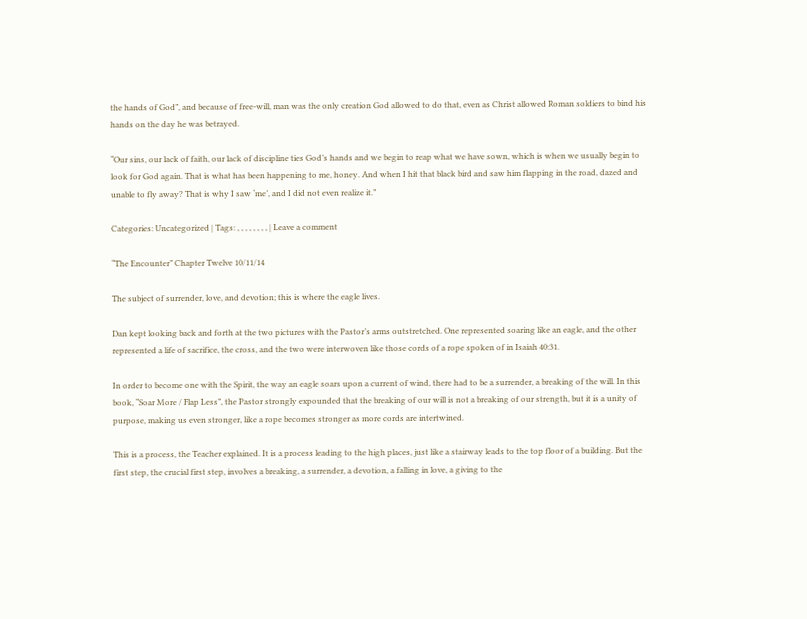the hands of God”, and because of free-will, man was the only creation God allowed to do that, even as Christ allowed Roman soldiers to bind his hands on the day he was betrayed.

“Our sins, our lack of faith, our lack of discipline ties God’s hands and we begin to reap what we have sown, which is when we usually begin to look for God again. That is what has been happening to me, honey. And when I hit that black bird and saw him flapping in the road, dazed and unable to fly away? That is why I saw ‘me’, and I did not even realize it.”

Categories: Uncategorized | Tags: , , , , , , , , | Leave a comment

“The Encounter” Chapter Twelve 10/11/14

The subject of surrender, love, and devotion; this is where the eagle lives.

Dan kept looking back and forth at the two pictures with the Pastor’s arms outstretched. One represented soaring like an eagle, and the other represented a life of sacrifice, the cross, and the two were interwoven like those cords of a rope spoken of in Isaiah 40:31.

In order to become one with the Spirit, the way an eagle soars upon a current of wind, there had to be a surrender, a breaking of the will. In this book, “Soar More / Flap Less”, the Pastor strongly expounded that the breaking of our will is not a breaking of our strength, but it is a unity of purpose, making us even stronger, like a rope becomes stronger as more cords are intertwined.

This is a process, the Teacher explained. It is a process leading to the high places, just like a stairway leads to the top floor of a building. But the first step, the crucial first step, involves a breaking, a surrender, a devotion, a falling in love, a giving to the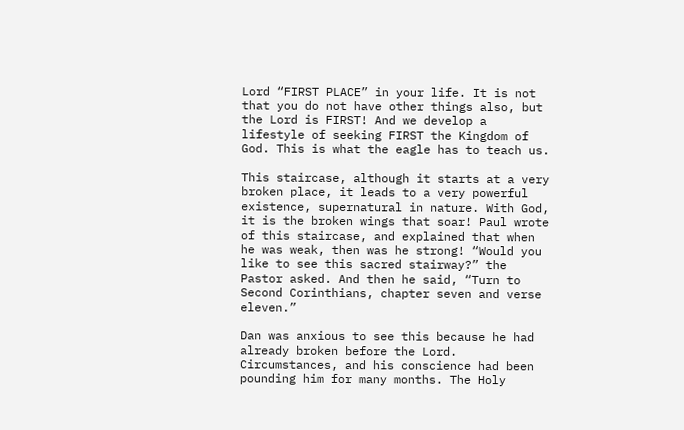Lord “FIRST PLACE” in your life. It is not that you do not have other things also, but the Lord is FIRST! And we develop a lifestyle of seeking FIRST the Kingdom of God. This is what the eagle has to teach us.

This staircase, although it starts at a very broken place, it leads to a very powerful existence, supernatural in nature. With God, it is the broken wings that soar! Paul wrote of this staircase, and explained that when he was weak, then was he strong! “Would you like to see this sacred stairway?” the Pastor asked. And then he said, “Turn to Second Corinthians, chapter seven and verse eleven.”

Dan was anxious to see this because he had already broken before the Lord. Circumstances, and his conscience had been pounding him for many months. The Holy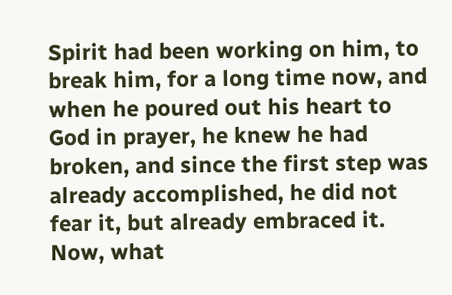Spirit had been working on him, to break him, for a long time now, and when he poured out his heart to God in prayer, he knew he had broken, and since the first step was already accomplished, he did not fear it, but already embraced it. Now, what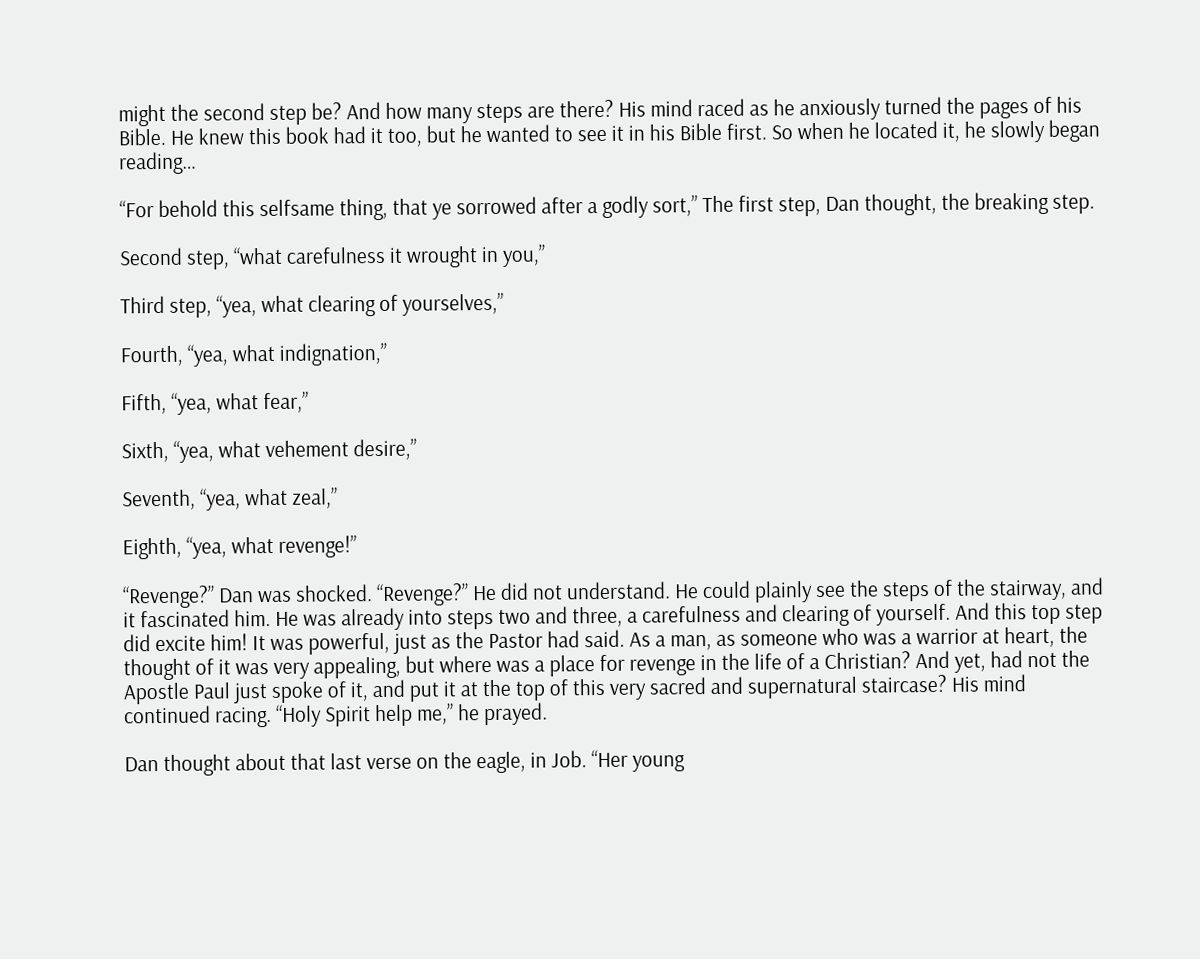might the second step be? And how many steps are there? His mind raced as he anxiously turned the pages of his Bible. He knew this book had it too, but he wanted to see it in his Bible first. So when he located it, he slowly began reading…

“For behold this selfsame thing, that ye sorrowed after a godly sort,” The first step, Dan thought, the breaking step.

Second step, “what carefulness it wrought in you,”

Third step, “yea, what clearing of yourselves,”

Fourth, “yea, what indignation,”

Fifth, “yea, what fear,”

Sixth, “yea, what vehement desire,”

Seventh, “yea, what zeal,”

Eighth, “yea, what revenge!”

“Revenge?” Dan was shocked. “Revenge?” He did not understand. He could plainly see the steps of the stairway, and it fascinated him. He was already into steps two and three, a carefulness and clearing of yourself. And this top step did excite him! It was powerful, just as the Pastor had said. As a man, as someone who was a warrior at heart, the thought of it was very appealing, but where was a place for revenge in the life of a Christian? And yet, had not the Apostle Paul just spoke of it, and put it at the top of this very sacred and supernatural staircase? His mind continued racing. “Holy Spirit help me,” he prayed.

Dan thought about that last verse on the eagle, in Job. “Her young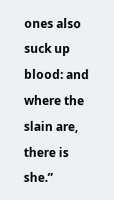ones also suck up blood: and where the slain are, there is she.”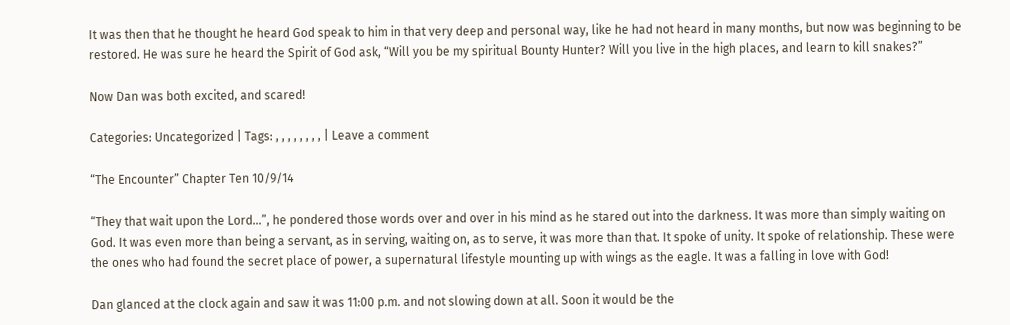It was then that he thought he heard God speak to him in that very deep and personal way, like he had not heard in many months, but now was beginning to be restored. He was sure he heard the Spirit of God ask, “Will you be my spiritual Bounty Hunter? Will you live in the high places, and learn to kill snakes?”

Now Dan was both excited, and scared!

Categories: Uncategorized | Tags: , , , , , , , , | Leave a comment

“The Encounter” Chapter Ten 10/9/14

“They that wait upon the Lord…”, he pondered those words over and over in his mind as he stared out into the darkness. It was more than simply waiting on God. It was even more than being a servant, as in serving, waiting on, as to serve, it was more than that. It spoke of unity. It spoke of relationship. These were the ones who had found the secret place of power, a supernatural lifestyle mounting up with wings as the eagle. It was a falling in love with God!

Dan glanced at the clock again and saw it was 11:00 p.m. and not slowing down at all. Soon it would be the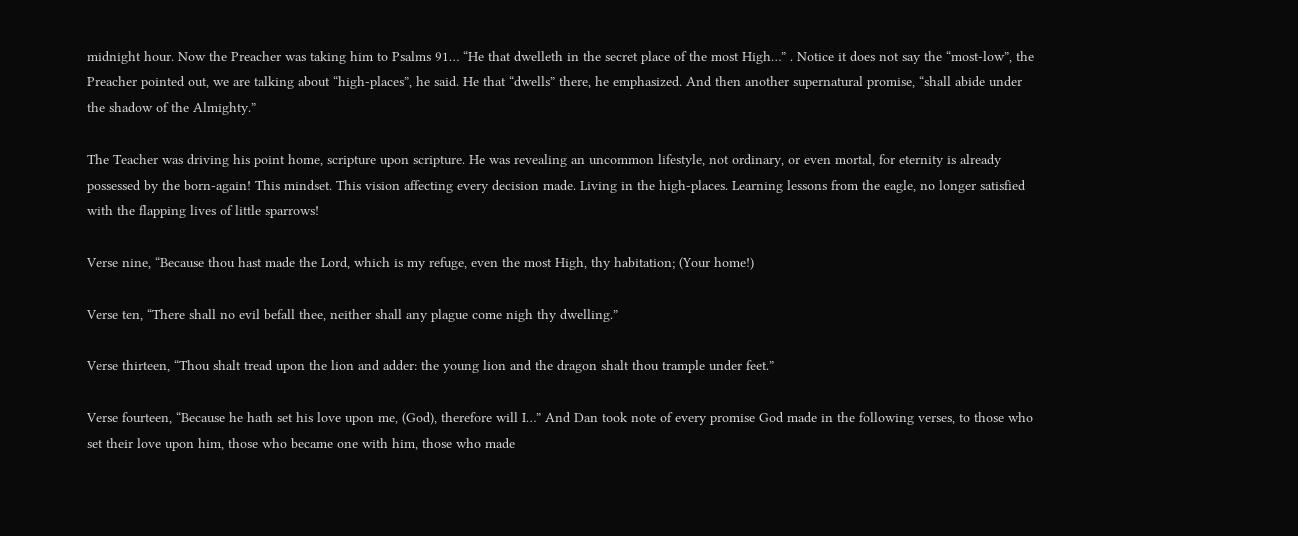midnight hour. Now the Preacher was taking him to Psalms 91… “He that dwelleth in the secret place of the most High…” . Notice it does not say the “most-low”, the Preacher pointed out, we are talking about “high-places”, he said. He that “dwells” there, he emphasized. And then another supernatural promise, “shall abide under the shadow of the Almighty.”

The Teacher was driving his point home, scripture upon scripture. He was revealing an uncommon lifestyle, not ordinary, or even mortal, for eternity is already possessed by the born-again! This mindset. This vision affecting every decision made. Living in the high-places. Learning lessons from the eagle, no longer satisfied with the flapping lives of little sparrows!

Verse nine, “Because thou hast made the Lord, which is my refuge, even the most High, thy habitation; (Your home!)

Verse ten, “There shall no evil befall thee, neither shall any plague come nigh thy dwelling.”

Verse thirteen, “Thou shalt tread upon the lion and adder: the young lion and the dragon shalt thou trample under feet.”

Verse fourteen, “Because he hath set his love upon me, (God), therefore will I…” And Dan took note of every promise God made in the following verses, to those who set their love upon him, those who became one with him, those who made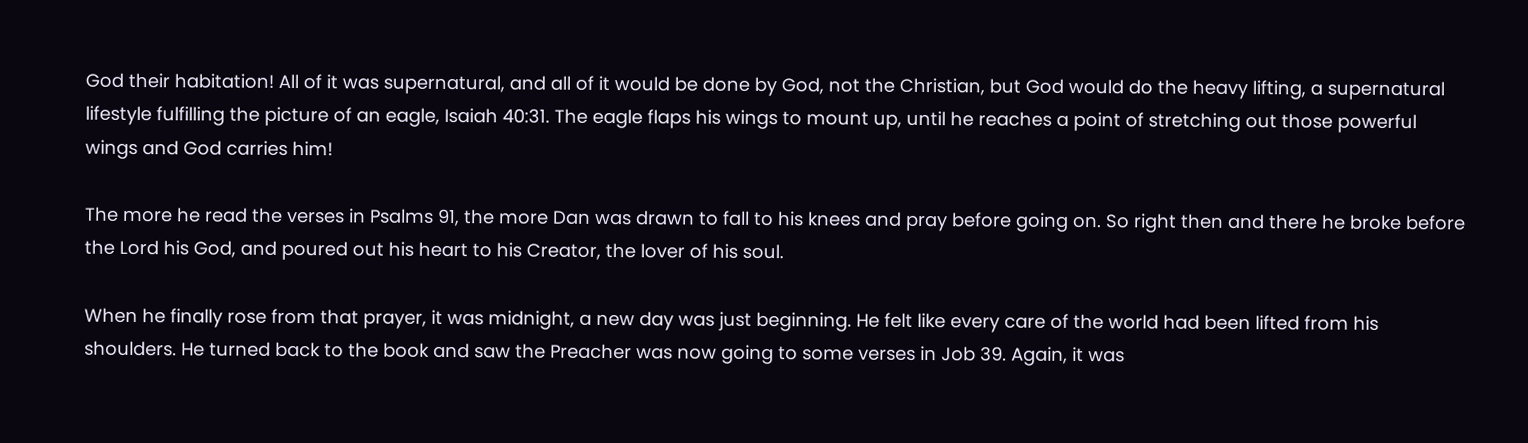God their habitation! All of it was supernatural, and all of it would be done by God, not the Christian, but God would do the heavy lifting, a supernatural lifestyle fulfilling the picture of an eagle, Isaiah 40:31. The eagle flaps his wings to mount up, until he reaches a point of stretching out those powerful wings and God carries him!

The more he read the verses in Psalms 91, the more Dan was drawn to fall to his knees and pray before going on. So right then and there he broke before the Lord his God, and poured out his heart to his Creator, the lover of his soul.

When he finally rose from that prayer, it was midnight, a new day was just beginning. He felt like every care of the world had been lifted from his shoulders. He turned back to the book and saw the Preacher was now going to some verses in Job 39. Again, it was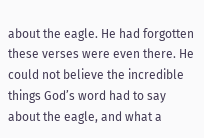about the eagle. He had forgotten these verses were even there. He could not believe the incredible things God’s word had to say about the eagle, and what a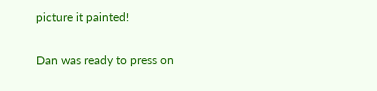picture it painted!

Dan was ready to press on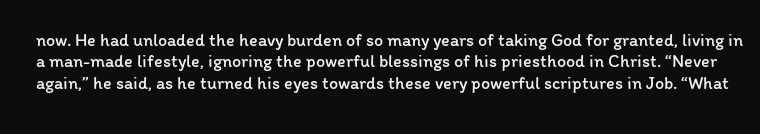now. He had unloaded the heavy burden of so many years of taking God for granted, living in a man-made lifestyle, ignoring the powerful blessings of his priesthood in Christ. “Never again,” he said, as he turned his eyes towards these very powerful scriptures in Job. “What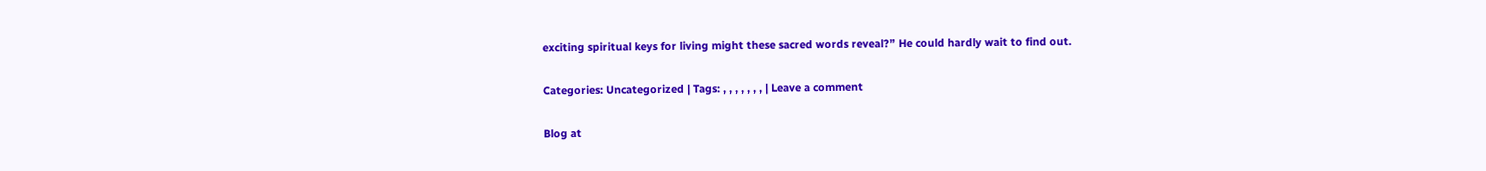exciting spiritual keys for living might these sacred words reveal?” He could hardly wait to find out.

Categories: Uncategorized | Tags: , , , , , , , | Leave a comment

Blog at